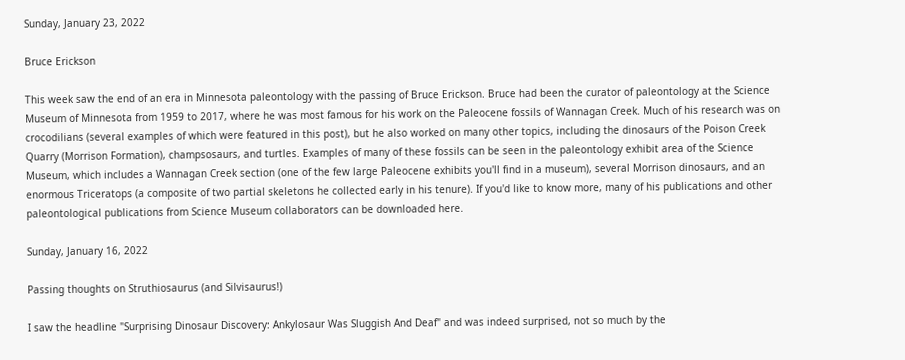Sunday, January 23, 2022

Bruce Erickson

This week saw the end of an era in Minnesota paleontology with the passing of Bruce Erickson. Bruce had been the curator of paleontology at the Science Museum of Minnesota from 1959 to 2017, where he was most famous for his work on the Paleocene fossils of Wannagan Creek. Much of his research was on crocodilians (several examples of which were featured in this post), but he also worked on many other topics, including the dinosaurs of the Poison Creek Quarry (Morrison Formation), champsosaurs, and turtles. Examples of many of these fossils can be seen in the paleontology exhibit area of the Science Museum, which includes a Wannagan Creek section (one of the few large Paleocene exhibits you'll find in a museum), several Morrison dinosaurs, and an enormous Triceratops (a composite of two partial skeletons he collected early in his tenure). If you'd like to know more, many of his publications and other paleontological publications from Science Museum collaborators can be downloaded here.

Sunday, January 16, 2022

Passing thoughts on Struthiosaurus (and Silvisaurus!)

I saw the headline "Surprising Dinosaur Discovery: Ankylosaur Was Sluggish And Deaf" and was indeed surprised, not so much by the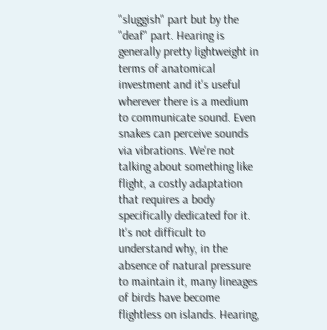"sluggish" part but by the "deaf" part. Hearing is generally pretty lightweight in terms of anatomical investment and it's useful wherever there is a medium to communicate sound. Even snakes can perceive sounds via vibrations. We're not talking about something like flight, a costly adaptation that requires a body specifically dedicated for it. It's not difficult to understand why, in the absence of natural pressure to maintain it, many lineages of birds have become flightless on islands. Hearing,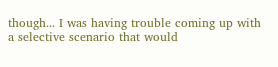though... I was having trouble coming up with a selective scenario that would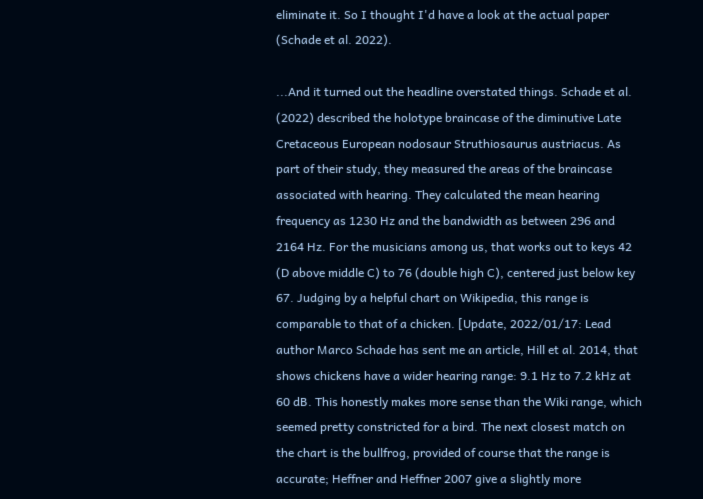eliminate it. So I thought I'd have a look at the actual paper (Schade et al. 2022).

...And it turned out the headline overstated things. Schade et al. (2022) described the holotype braincase of the diminutive Late Cretaceous European nodosaur Struthiosaurus austriacus. As part of their study, they measured the areas of the braincase associated with hearing. They calculated the mean hearing frequency as 1230 Hz and the bandwidth as between 296 and 2164 Hz. For the musicians among us, that works out to keys 42 (D above middle C) to 76 (double high C), centered just below key 67. Judging by a helpful chart on Wikipedia, this range is comparable to that of a chicken. [Update, 2022/01/17: Lead author Marco Schade has sent me an article, Hill et al. 2014, that shows chickens have a wider hearing range: 9.1 Hz to 7.2 kHz at 60 dB. This honestly makes more sense than the Wiki range, which seemed pretty constricted for a bird. The next closest match on the chart is the bullfrog, provided of course that the range is accurate; Heffner and Heffner 2007 give a slightly more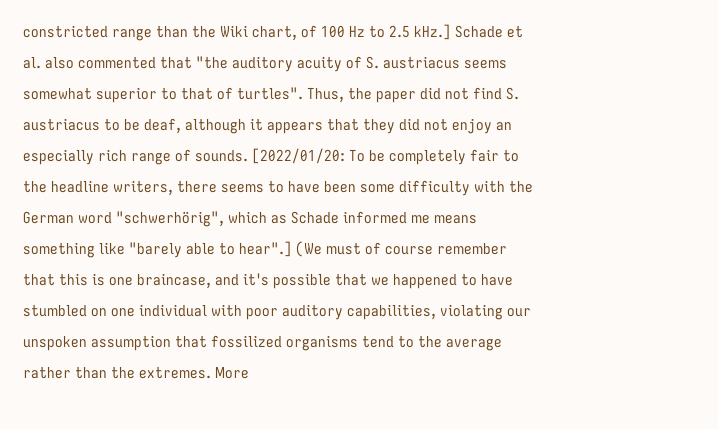constricted range than the Wiki chart, of 100 Hz to 2.5 kHz.] Schade et al. also commented that "the auditory acuity of S. austriacus seems somewhat superior to that of turtles". Thus, the paper did not find S. austriacus to be deaf, although it appears that they did not enjoy an especially rich range of sounds. [2022/01/20: To be completely fair to the headline writers, there seems to have been some difficulty with the German word "schwerhörig", which as Schade informed me means something like "barely able to hear".] (We must of course remember that this is one braincase, and it's possible that we happened to have stumbled on one individual with poor auditory capabilities, violating our unspoken assumption that fossilized organisms tend to the average rather than the extremes. More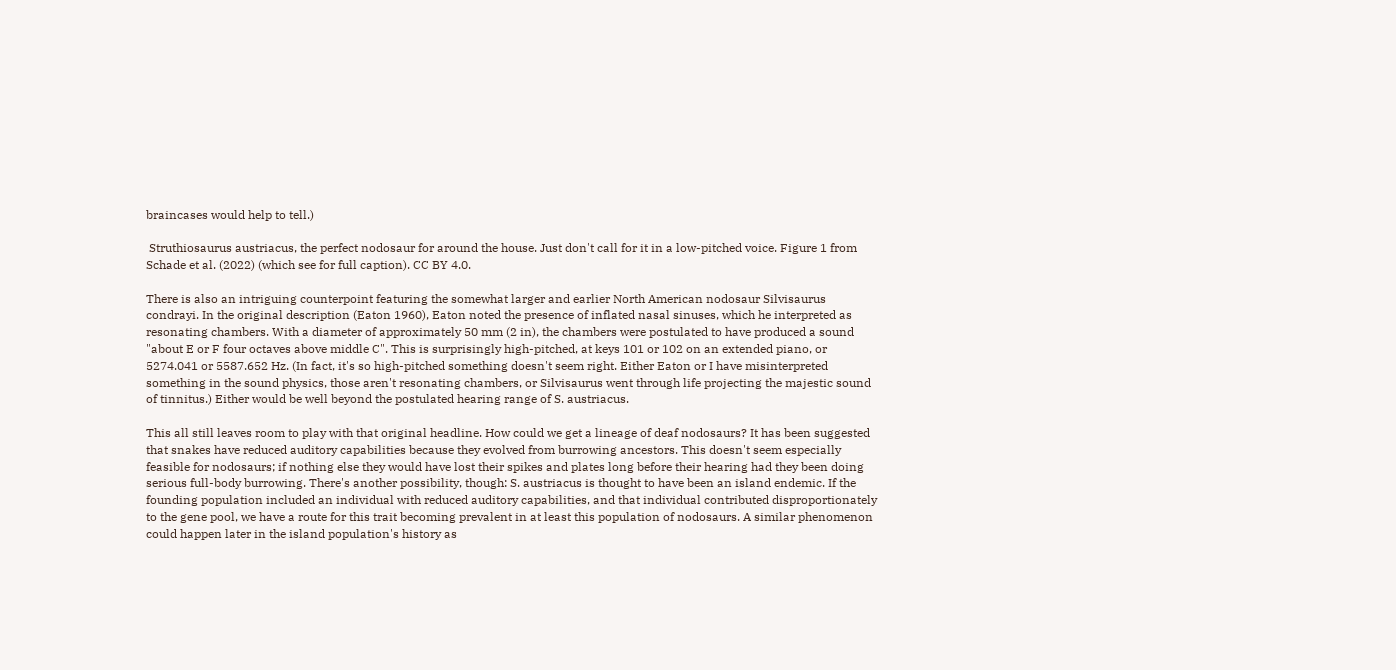braincases would help to tell.)

 Struthiosaurus austriacus, the perfect nodosaur for around the house. Just don't call for it in a low-pitched voice. Figure 1 from Schade et al. (2022) (which see for full caption). CC BY 4.0.

There is also an intriguing counterpoint featuring the somewhat larger and earlier North American nodosaur Silvisaurus condrayi. In the original description (Eaton 1960), Eaton noted the presence of inflated nasal sinuses, which he interpreted as resonating chambers. With a diameter of approximately 50 mm (2 in), the chambers were postulated to have produced a sound "about E or F four octaves above middle C". This is surprisingly high-pitched, at keys 101 or 102 on an extended piano, or 5274.041 or 5587.652 Hz. (In fact, it's so high-pitched something doesn't seem right. Either Eaton or I have misinterpreted something in the sound physics, those aren't resonating chambers, or Silvisaurus went through life projecting the majestic sound of tinnitus.) Either would be well beyond the postulated hearing range of S. austriacus.

This all still leaves room to play with that original headline. How could we get a lineage of deaf nodosaurs? It has been suggested that snakes have reduced auditory capabilities because they evolved from burrowing ancestors. This doesn't seem especially feasible for nodosaurs; if nothing else they would have lost their spikes and plates long before their hearing had they been doing serious full-body burrowing. There's another possibility, though: S. austriacus is thought to have been an island endemic. If the founding population included an individual with reduced auditory capabilities, and that individual contributed disproportionately to the gene pool, we have a route for this trait becoming prevalent in at least this population of nodosaurs. A similar phenomenon could happen later in the island population's history as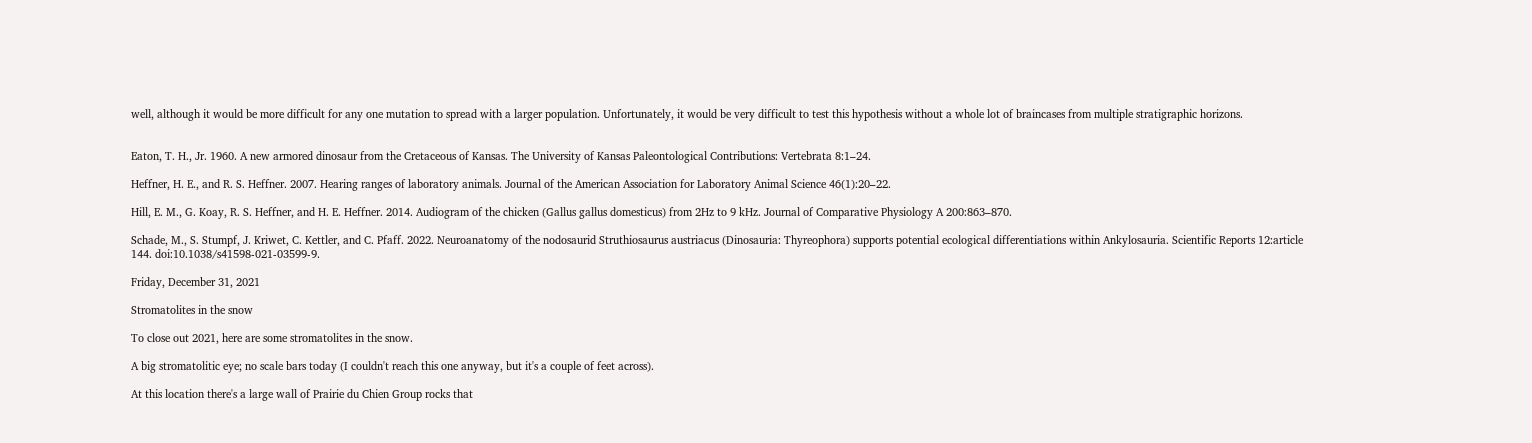well, although it would be more difficult for any one mutation to spread with a larger population. Unfortunately, it would be very difficult to test this hypothesis without a whole lot of braincases from multiple stratigraphic horizons.


Eaton, T. H., Jr. 1960. A new armored dinosaur from the Cretaceous of Kansas. The University of Kansas Paleontological Contributions: Vertebrata 8:1–24.

Heffner, H. E., and R. S. Heffner. 2007. Hearing ranges of laboratory animals. Journal of the American Association for Laboratory Animal Science 46(1):20–22.

Hill, E. M., G. Koay, R. S. Heffner, and H. E. Heffner. 2014. Audiogram of the chicken (Gallus gallus domesticus) from 2Hz to 9 kHz. Journal of Comparative Physiology A 200:863–870.

Schade, M., S. Stumpf, J. Kriwet, C. Kettler, and C. Pfaff. 2022. Neuroanatomy of the nodosaurid Struthiosaurus austriacus (Dinosauria: Thyreophora) supports potential ecological differentiations within Ankylosauria. Scientific Reports 12:article 144. doi:10.1038/s41598-021-03599-9.

Friday, December 31, 2021

Stromatolites in the snow

To close out 2021, here are some stromatolites in the snow.

A big stromatolitic eye; no scale bars today (I couldn't reach this one anyway, but it's a couple of feet across).

At this location there's a large wall of Prairie du Chien Group rocks that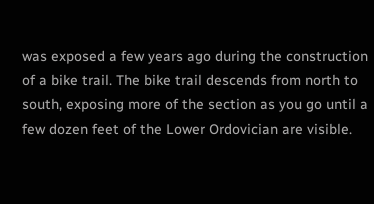was exposed a few years ago during the construction of a bike trail. The bike trail descends from north to south, exposing more of the section as you go until a few dozen feet of the Lower Ordovician are visible.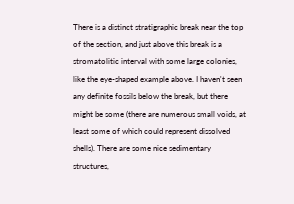There is a distinct stratigraphic break near the top of the section, and just above this break is a stromatolitic interval with some large colonies, like the eye-shaped example above. I haven't seen any definite fossils below the break, but there might be some (there are numerous small voids, at least some of which could represent dissolved shells). There are some nice sedimentary structures,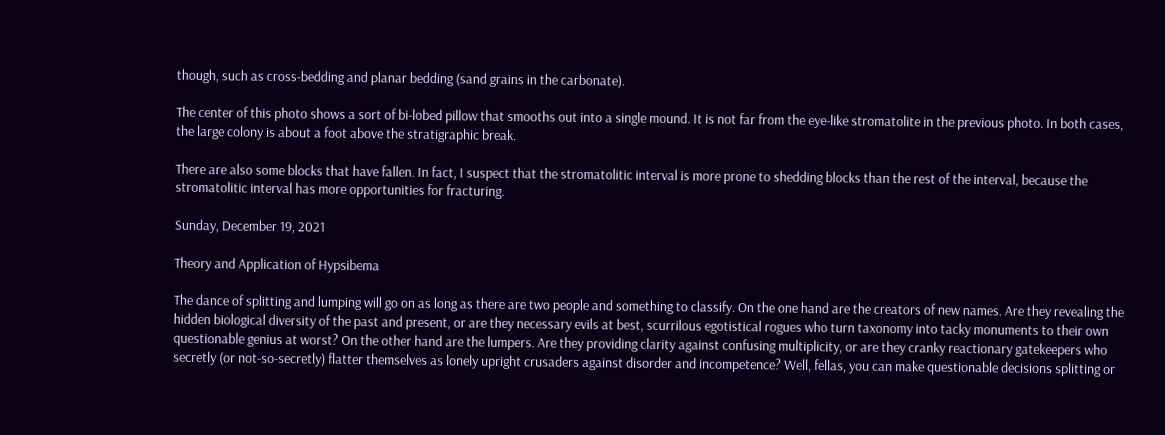though, such as cross-bedding and planar bedding (sand grains in the carbonate).

The center of this photo shows a sort of bi-lobed pillow that smooths out into a single mound. It is not far from the eye-like stromatolite in the previous photo. In both cases, the large colony is about a foot above the stratigraphic break.

There are also some blocks that have fallen. In fact, I suspect that the stromatolitic interval is more prone to shedding blocks than the rest of the interval, because the stromatolitic interval has more opportunities for fracturing.

Sunday, December 19, 2021

Theory and Application of Hypsibema

The dance of splitting and lumping will go on as long as there are two people and something to classify. On the one hand are the creators of new names. Are they revealing the hidden biological diversity of the past and present, or are they necessary evils at best, scurrilous egotistical rogues who turn taxonomy into tacky monuments to their own questionable genius at worst? On the other hand are the lumpers. Are they providing clarity against confusing multiplicity, or are they cranky reactionary gatekeepers who secretly (or not-so-secretly) flatter themselves as lonely upright crusaders against disorder and incompetence? Well, fellas, you can make questionable decisions splitting or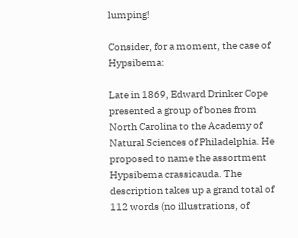lumping!

Consider, for a moment, the case of Hypsibema:

Late in 1869, Edward Drinker Cope presented a group of bones from North Carolina to the Academy of Natural Sciences of Philadelphia. He proposed to name the assortment Hypsibema crassicauda. The description takes up a grand total of 112 words (no illustrations, of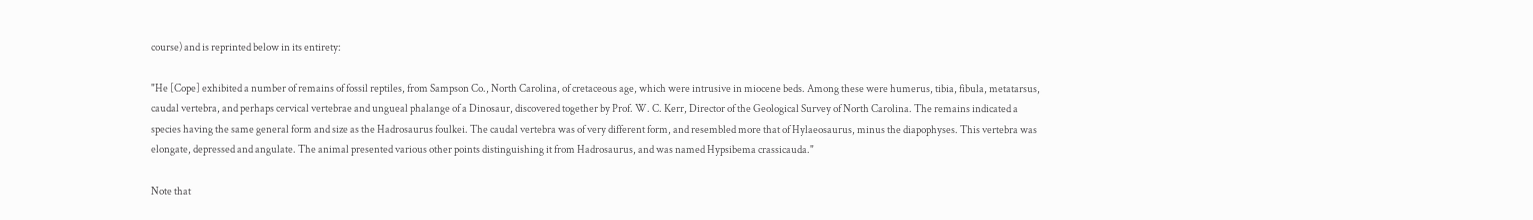course) and is reprinted below in its entirety:

"He [Cope] exhibited a number of remains of fossil reptiles, from Sampson Co., North Carolina, of cretaceous age, which were intrusive in miocene beds. Among these were humerus, tibia, fibula, metatarsus, caudal vertebra, and perhaps cervical vertebrae and ungueal phalange of a Dinosaur, discovered together by Prof. W. C. Kerr, Director of the Geological Survey of North Carolina. The remains indicated a species having the same general form and size as the Hadrosaurus foulkei. The caudal vertebra was of very different form, and resembled more that of Hylaeosaurus, minus the diapophyses. This vertebra was elongate, depressed and angulate. The animal presented various other points distinguishing it from Hadrosaurus, and was named Hypsibema crassicauda."

Note that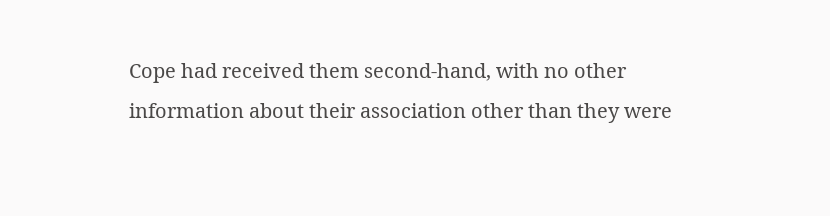Cope had received them second-hand, with no other information about their association other than they were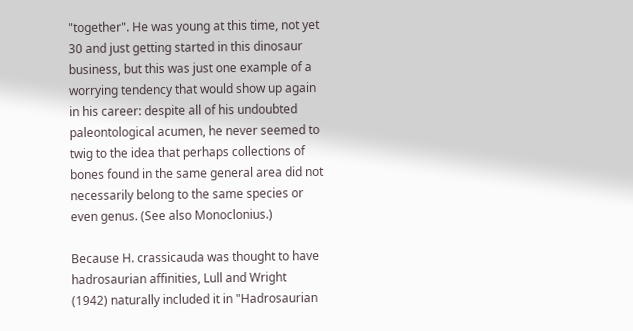"together". He was young at this time, not yet 30 and just getting started in this dinosaur business, but this was just one example of a worrying tendency that would show up again in his career: despite all of his undoubted paleontological acumen, he never seemed to twig to the idea that perhaps collections of bones found in the same general area did not necessarily belong to the same species or even genus. (See also Monoclonius.)

Because H. crassicauda was thought to have hadrosaurian affinities, Lull and Wright (1942) naturally included it in "Hadrosaurian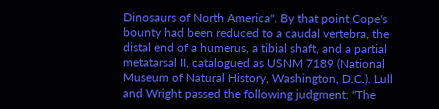Dinosaurs of North America". By that point Cope's bounty had been reduced to a caudal vertebra, the distal end of a humerus, a tibial shaft, and a partial metatarsal II, catalogued as USNM 7189 (National Museum of Natural History, Washington, D.C.). Lull and Wright passed the following judgment: "The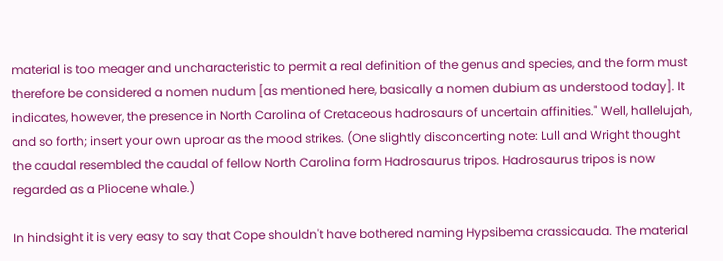material is too meager and uncharacteristic to permit a real definition of the genus and species, and the form must therefore be considered a nomen nudum [as mentioned here, basically a nomen dubium as understood today]. It indicates, however, the presence in North Carolina of Cretaceous hadrosaurs of uncertain affinities." Well, hallelujah, and so forth; insert your own uproar as the mood strikes. (One slightly disconcerting note: Lull and Wright thought the caudal resembled the caudal of fellow North Carolina form Hadrosaurus tripos. Hadrosaurus tripos is now regarded as a Pliocene whale.)

In hindsight it is very easy to say that Cope shouldn't have bothered naming Hypsibema crassicauda. The material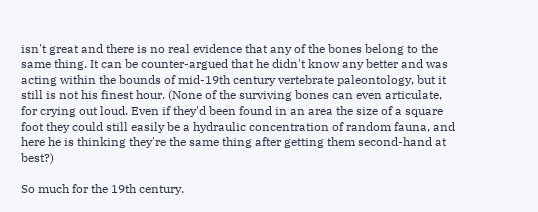isn't great and there is no real evidence that any of the bones belong to the same thing. It can be counter-argued that he didn't know any better and was acting within the bounds of mid-19th century vertebrate paleontology, but it still is not his finest hour. (None of the surviving bones can even articulate, for crying out loud. Even if they'd been found in an area the size of a square foot they could still easily be a hydraulic concentration of random fauna, and here he is thinking they're the same thing after getting them second-hand at best?)

So much for the 19th century.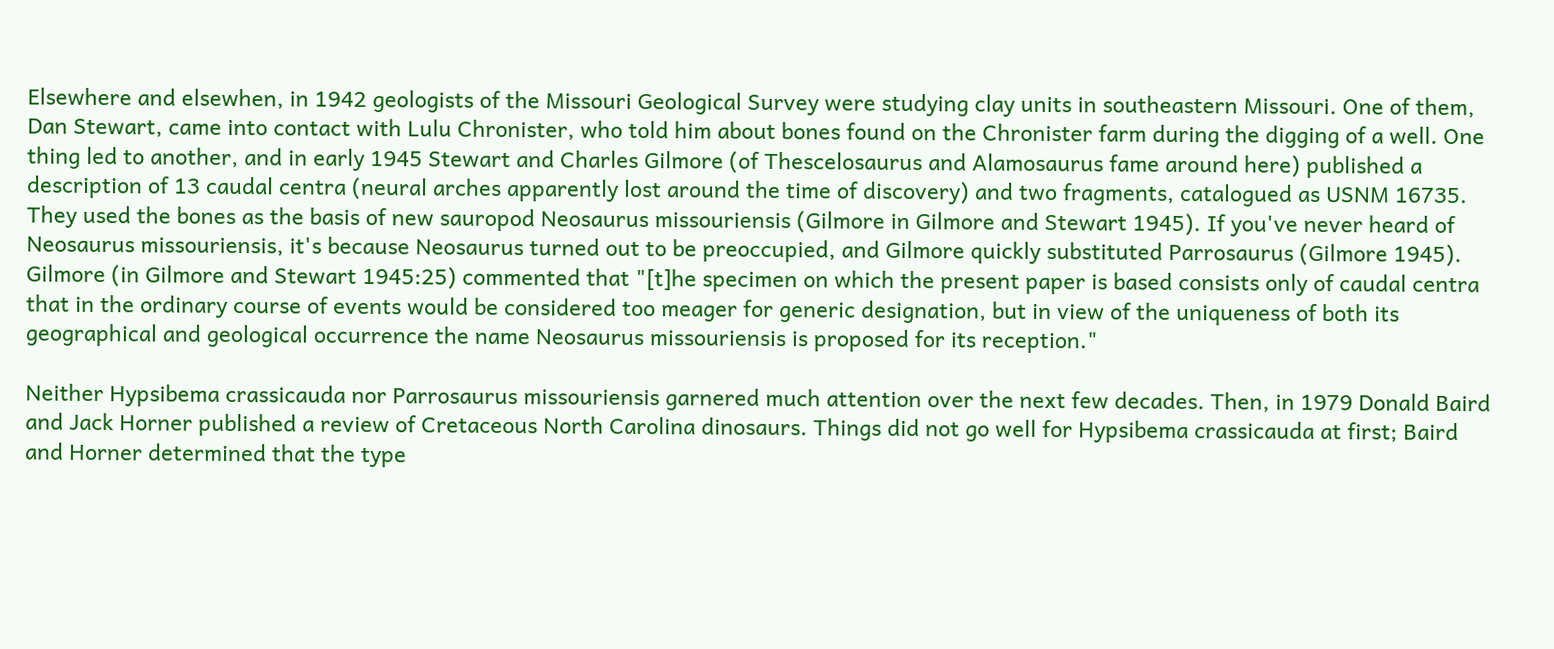Elsewhere and elsewhen, in 1942 geologists of the Missouri Geological Survey were studying clay units in southeastern Missouri. One of them, Dan Stewart, came into contact with Lulu Chronister, who told him about bones found on the Chronister farm during the digging of a well. One thing led to another, and in early 1945 Stewart and Charles Gilmore (of Thescelosaurus and Alamosaurus fame around here) published a description of 13 caudal centra (neural arches apparently lost around the time of discovery) and two fragments, catalogued as USNM 16735. They used the bones as the basis of new sauropod Neosaurus missouriensis (Gilmore in Gilmore and Stewart 1945). If you've never heard of Neosaurus missouriensis, it's because Neosaurus turned out to be preoccupied, and Gilmore quickly substituted Parrosaurus (Gilmore 1945). Gilmore (in Gilmore and Stewart 1945:25) commented that "[t]he specimen on which the present paper is based consists only of caudal centra that in the ordinary course of events would be considered too meager for generic designation, but in view of the uniqueness of both its geographical and geological occurrence the name Neosaurus missouriensis is proposed for its reception."

Neither Hypsibema crassicauda nor Parrosaurus missouriensis garnered much attention over the next few decades. Then, in 1979 Donald Baird and Jack Horner published a review of Cretaceous North Carolina dinosaurs. Things did not go well for Hypsibema crassicauda at first; Baird and Horner determined that the type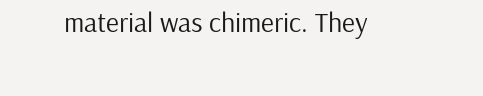material was chimeric. They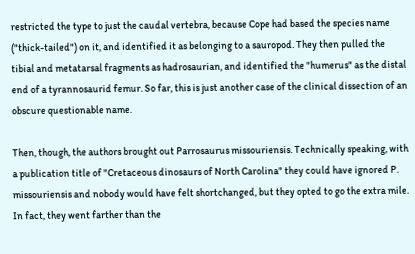restricted the type to just the caudal vertebra, because Cope had based the species name ("thick-tailed") on it, and identified it as belonging to a sauropod. They then pulled the tibial and metatarsal fragments as hadrosaurian, and identified the "humerus" as the distal end of a tyrannosaurid femur. So far, this is just another case of the clinical dissection of an obscure questionable name.

Then, though, the authors brought out Parrosaurus missouriensis. Technically speaking, with a publication title of "Cretaceous dinosaurs of North Carolina" they could have ignored P. missouriensis and nobody would have felt shortchanged, but they opted to go the extra mile. In fact, they went farther than the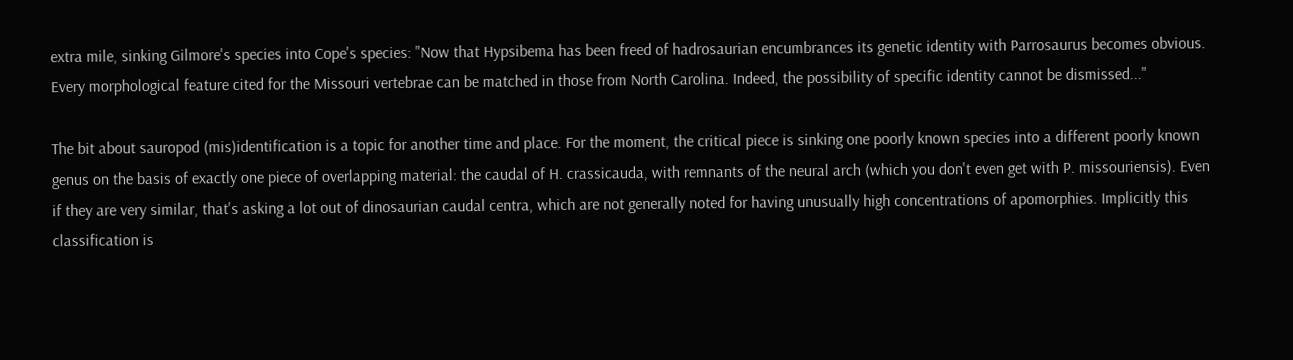extra mile, sinking Gilmore's species into Cope's species: "Now that Hypsibema has been freed of hadrosaurian encumbrances its genetic identity with Parrosaurus becomes obvious. Every morphological feature cited for the Missouri vertebrae can be matched in those from North Carolina. Indeed, the possibility of specific identity cannot be dismissed..."

The bit about sauropod (mis)identification is a topic for another time and place. For the moment, the critical piece is sinking one poorly known species into a different poorly known genus on the basis of exactly one piece of overlapping material: the caudal of H. crassicauda, with remnants of the neural arch (which you don't even get with P. missouriensis). Even if they are very similar, that's asking a lot out of dinosaurian caudal centra, which are not generally noted for having unusually high concentrations of apomorphies. Implicitly this classification is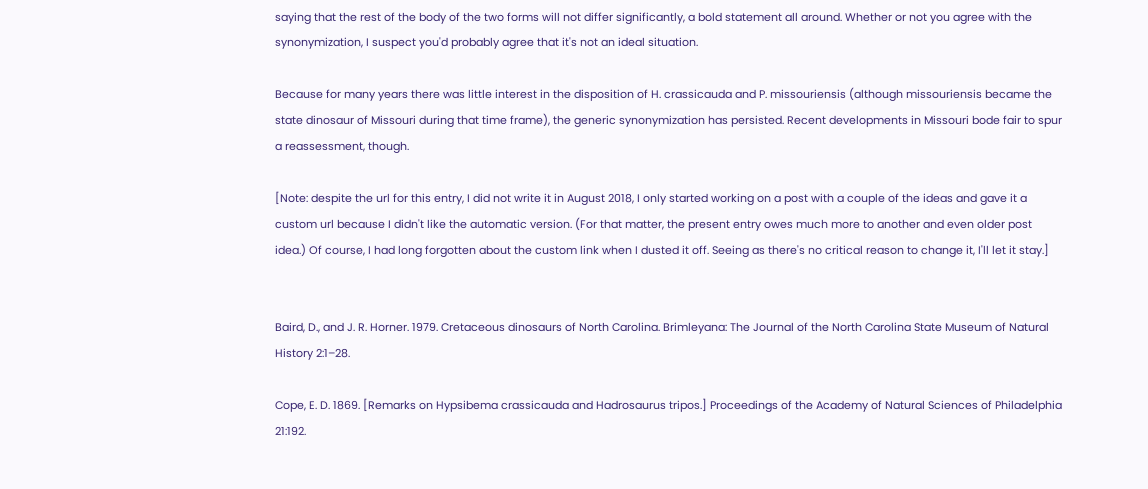saying that the rest of the body of the two forms will not differ significantly, a bold statement all around. Whether or not you agree with the synonymization, I suspect you'd probably agree that it's not an ideal situation.

Because for many years there was little interest in the disposition of H. crassicauda and P. missouriensis (although missouriensis became the state dinosaur of Missouri during that time frame), the generic synonymization has persisted. Recent developments in Missouri bode fair to spur a reassessment, though.

[Note: despite the url for this entry, I did not write it in August 2018, I only started working on a post with a couple of the ideas and gave it a custom url because I didn't like the automatic version. (For that matter, the present entry owes much more to another and even older post idea.) Of course, I had long forgotten about the custom link when I dusted it off. Seeing as there's no critical reason to change it, I'll let it stay.]


Baird, D., and J. R. Horner. 1979. Cretaceous dinosaurs of North Carolina. Brimleyana: The Journal of the North Carolina State Museum of Natural History 2:1–28.

Cope, E. D. 1869. [Remarks on Hypsibema crassicauda and Hadrosaurus tripos.] Proceedings of the Academy of Natural Sciences of Philadelphia 21:192.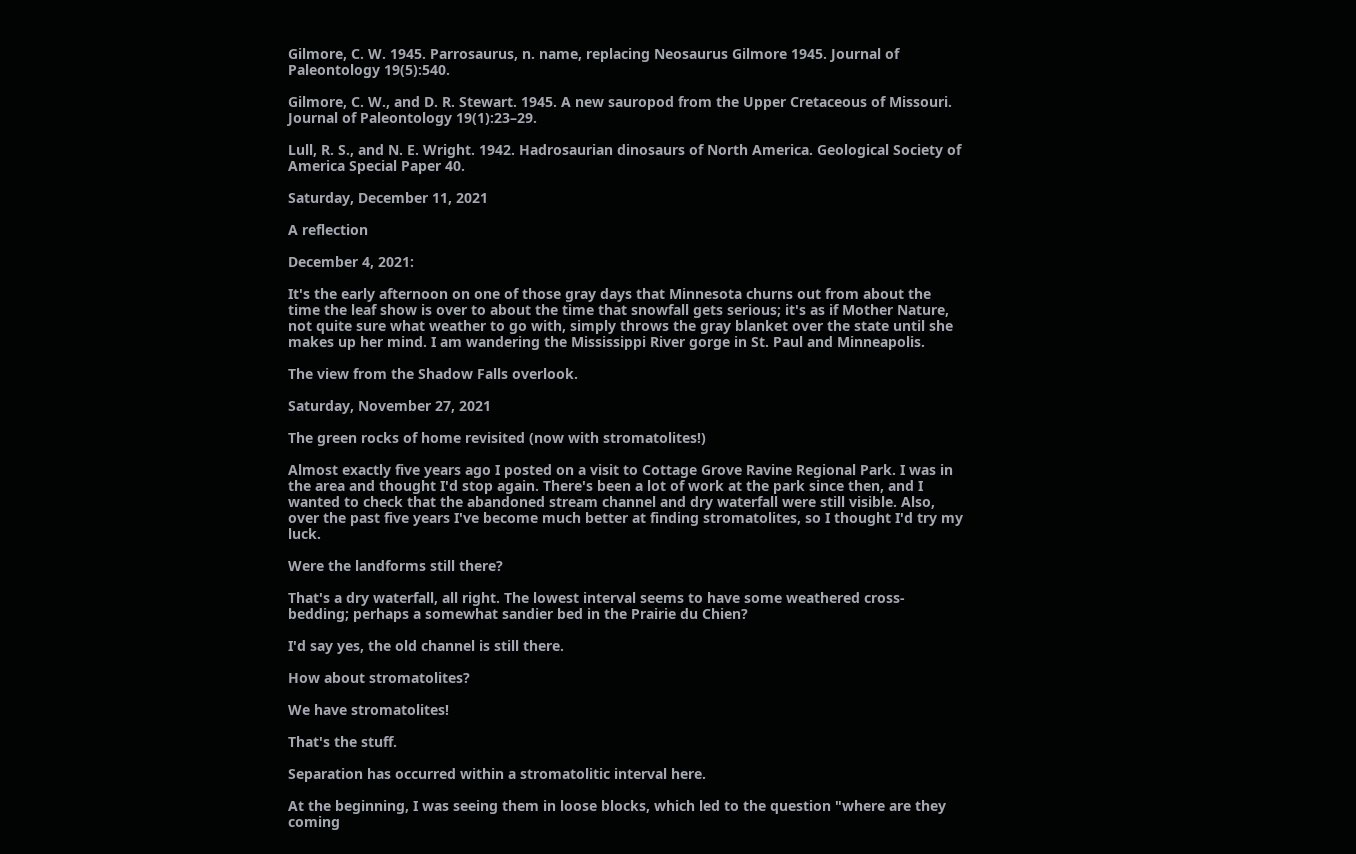Gilmore, C. W. 1945. Parrosaurus, n. name, replacing Neosaurus Gilmore 1945. Journal of Paleontology 19(5):540.

Gilmore, C. W., and D. R. Stewart. 1945. A new sauropod from the Upper Cretaceous of Missouri. Journal of Paleontology 19(1):23–29.

Lull, R. S., and N. E. Wright. 1942. Hadrosaurian dinosaurs of North America. Geological Society of America Special Paper 40.

Saturday, December 11, 2021

A reflection

December 4, 2021:

It's the early afternoon on one of those gray days that Minnesota churns out from about the time the leaf show is over to about the time that snowfall gets serious; it's as if Mother Nature, not quite sure what weather to go with, simply throws the gray blanket over the state until she makes up her mind. I am wandering the Mississippi River gorge in St. Paul and Minneapolis.

The view from the Shadow Falls overlook.

Saturday, November 27, 2021

The green rocks of home revisited (now with stromatolites!)

Almost exactly five years ago I posted on a visit to Cottage Grove Ravine Regional Park. I was in the area and thought I'd stop again. There's been a lot of work at the park since then, and I wanted to check that the abandoned stream channel and dry waterfall were still visible. Also, over the past five years I've become much better at finding stromatolites, so I thought I'd try my luck.

Were the landforms still there?

That's a dry waterfall, all right. The lowest interval seems to have some weathered cross-bedding; perhaps a somewhat sandier bed in the Prairie du Chien?

I'd say yes, the old channel is still there.

How about stromatolites?

We have stromatolites!

That's the stuff.

Separation has occurred within a stromatolitic interval here.

At the beginning, I was seeing them in loose blocks, which led to the question "where are they coming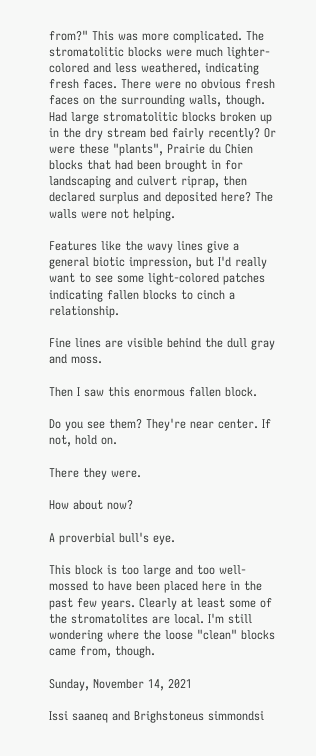from?" This was more complicated. The stromatolitic blocks were much lighter-colored and less weathered, indicating fresh faces. There were no obvious fresh faces on the surrounding walls, though. Had large stromatolitic blocks broken up in the dry stream bed fairly recently? Or were these "plants", Prairie du Chien blocks that had been brought in for landscaping and culvert riprap, then declared surplus and deposited here? The walls were not helping.

Features like the wavy lines give a general biotic impression, but I'd really want to see some light-colored patches indicating fallen blocks to cinch a relationship.

Fine lines are visible behind the dull gray and moss.

Then I saw this enormous fallen block.

Do you see them? They're near center. If not, hold on.

There they were.

How about now?

A proverbial bull's eye.

This block is too large and too well-mossed to have been placed here in the past few years. Clearly at least some of the stromatolites are local. I'm still wondering where the loose "clean" blocks came from, though.

Sunday, November 14, 2021

Issi saaneq and Brighstoneus simmondsi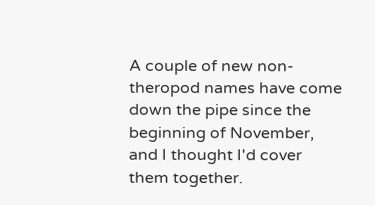A couple of new non-theropod names have come down the pipe since the beginning of November, and I thought I'd cover them together.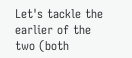Let's tackle the earlier of the two (both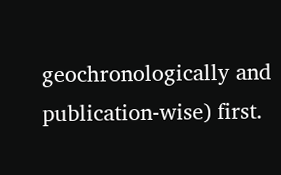geochronologically and publication-wise) first.